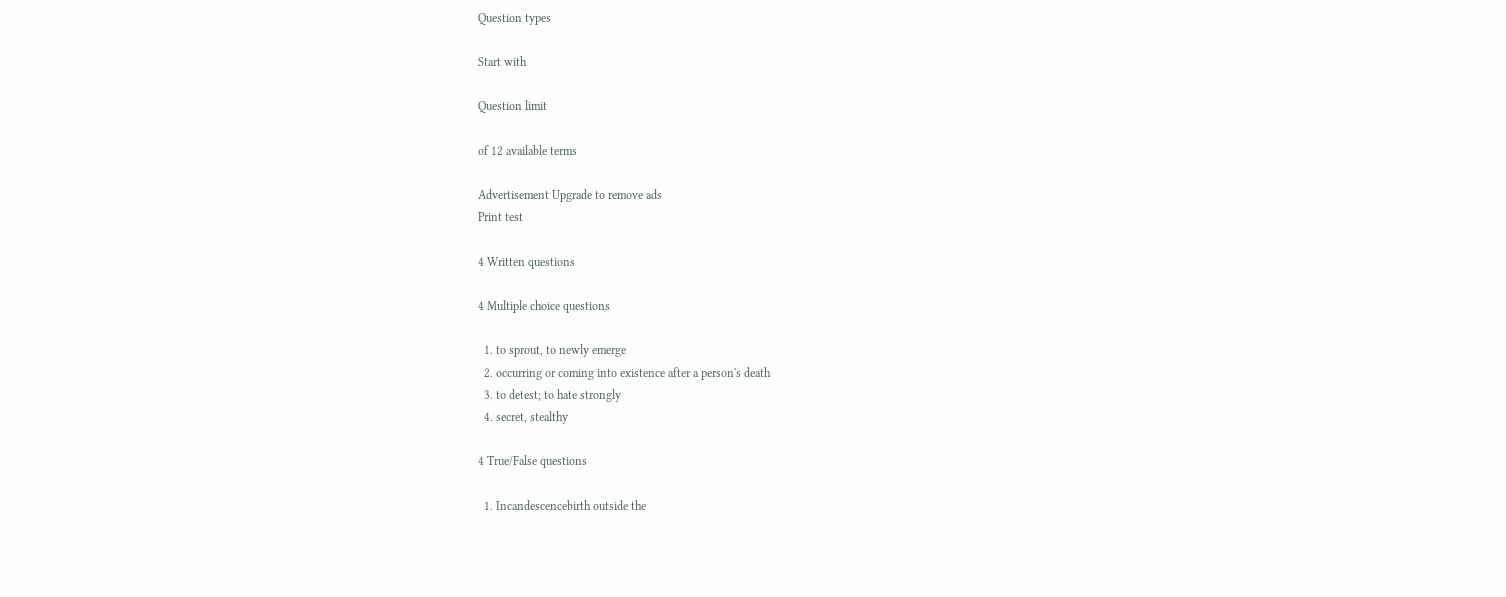Question types

Start with

Question limit

of 12 available terms

Advertisement Upgrade to remove ads
Print test

4 Written questions

4 Multiple choice questions

  1. to sprout, to newly emerge
  2. occurring or coming into existence after a person's death
  3. to detest; to hate strongly
  4. secret, stealthy

4 True/False questions

  1. Incandescencebirth outside the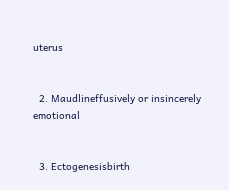uterus


  2. Maudlineffusively or insincerely emotional


  3. Ectogenesisbirth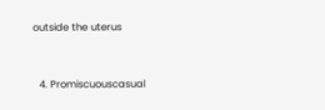outside the uterus


  4. Promiscuouscasual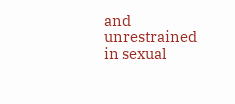and unrestrained in sexual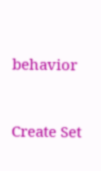behavior


Create Set